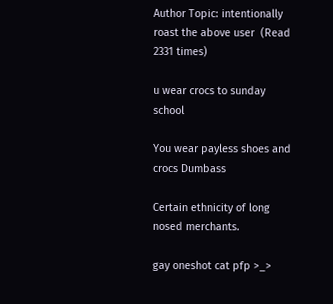Author Topic: intentionally roast the above user  (Read 2331 times)

u wear crocs to sunday school

You wear payless shoes and crocs Dumbass

Certain ethnicity of long nosed merchants.

gay oneshot cat pfp >_>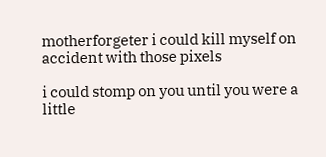motherforgeter i could kill myself on accident with those pixels

i could stomp on you until you were a little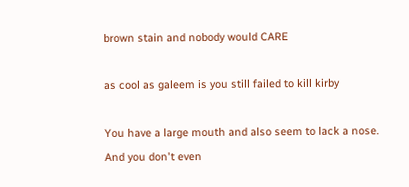brown stain and nobody would CARE

as cool as galeem is you still failed to kill kirby

You have a large mouth and also seem to lack a nose. And you don't even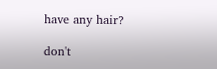have any hair?

don't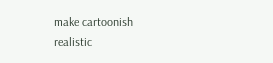make cartoonish realistic